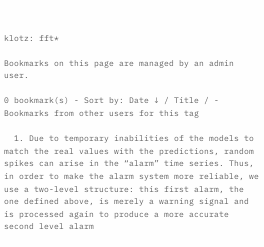klotz: fft*

Bookmarks on this page are managed by an admin user.

0 bookmark(s) - Sort by: Date ↓ / Title / - Bookmarks from other users for this tag

  1. Due to temporary inabilities of the models to match the real values with the predictions, random spikes can arise in the “alarm” time series. Thus, in order to make the alarm system more reliable, we use a two-level structure: this first alarm, the one defined above, is merely a warning signal and is processed again to produce a more accurate second level alarm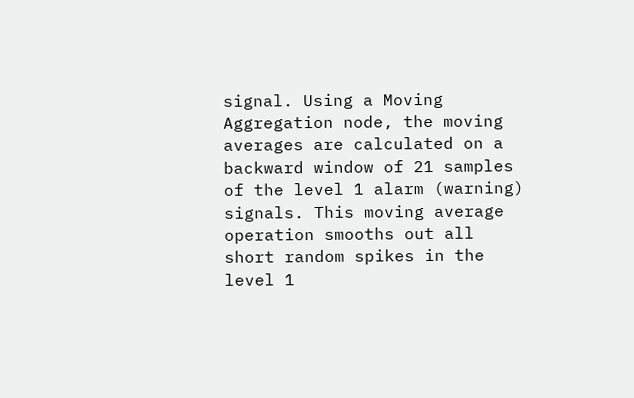signal. Using a Moving Aggregation node, the moving averages are calculated on a backward window of 21 samples of the level 1 alarm (warning) signals. This moving average operation smooths out all short random spikes in the level 1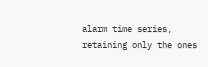alarm time series, retaining only the ones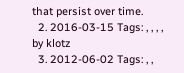that persist over time.
  2. 2016-03-15 Tags: , , , , by klotz
  3. 2012-06-02 Tags: , ,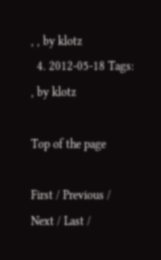, , by klotz
  4. 2012-05-18 Tags: , by klotz

Top of the page

First / Previous / Next / Last /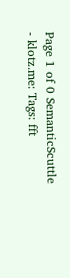Page 1 of 0 SemanticScuttle - klotz.me: Tags: fft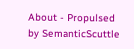About - Propulsed by SemanticScuttle